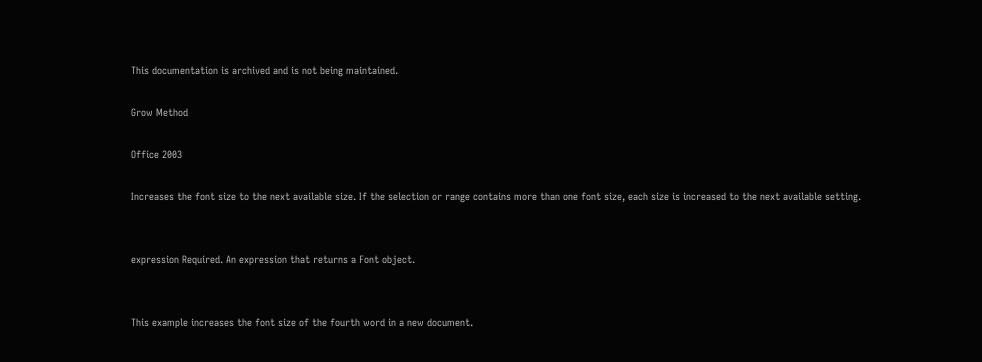This documentation is archived and is not being maintained.

Grow Method

Office 2003

Increases the font size to the next available size. If the selection or range contains more than one font size, each size is increased to the next available setting.


expression Required. An expression that returns a Font object.


This example increases the font size of the fourth word in a new document.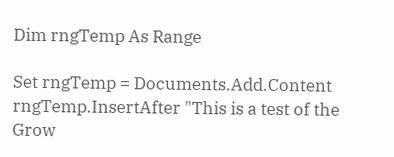Dim rngTemp As Range

Set rngTemp = Documents.Add.Content
rngTemp.InsertAfter "This is a test of the Grow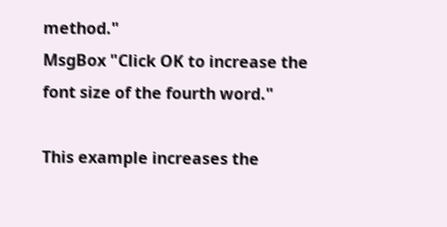method."
MsgBox "Click OK to increase the font size of the fourth word."

This example increases the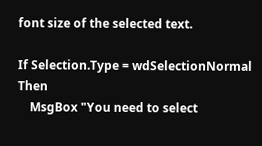font size of the selected text.

If Selection.Type = wdSelectionNormal Then
    MsgBox "You need to select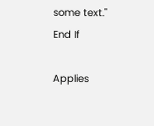some text."
End If

Applies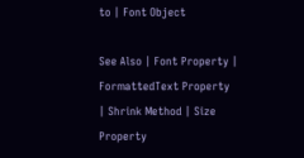to | Font Object

See Also | Font Property | FormattedText Property | Shrink Method | Size Property